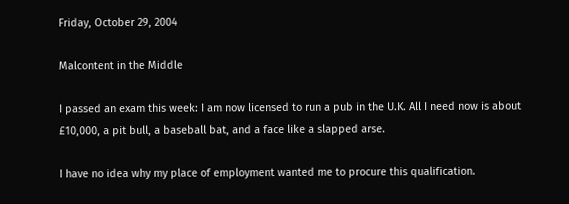Friday, October 29, 2004

Malcontent in the Middle

I passed an exam this week: I am now licensed to run a pub in the U.K. All I need now is about £10,000, a pit bull, a baseball bat, and a face like a slapped arse.

I have no idea why my place of employment wanted me to procure this qualification.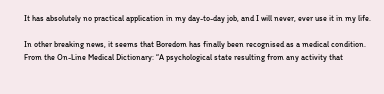It has absolutely no practical application in my day-to-day job, and I will never, ever use it in my life.

In other breaking news, it seems that Boredom has finally been recognised as a medical condition. From the On-Line Medical Dictionary: “A psychological state resulting from any activity that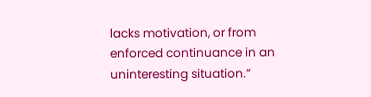lacks motivation, or from enforced continuance in an uninteresting situation.”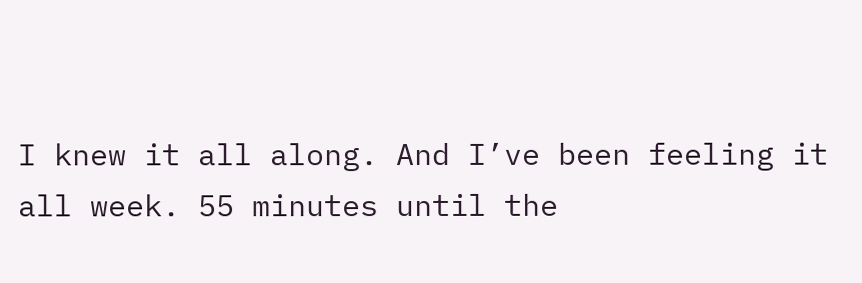I knew it all along. And I’ve been feeling it all week. 55 minutes until the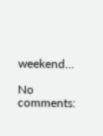weekend…

No comments: